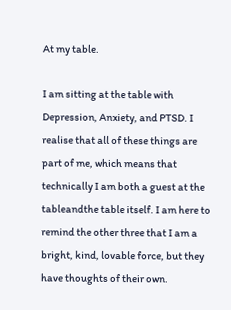At my table.

I am sitting at the table with Depression, Anxiety, and PTSD. I realise that all of these things are part of me, which means that technically I am both a guest at the tableandthe table itself. I am here to remind the other three that I am a bright, kind, lovable force, but they have thoughts of their own.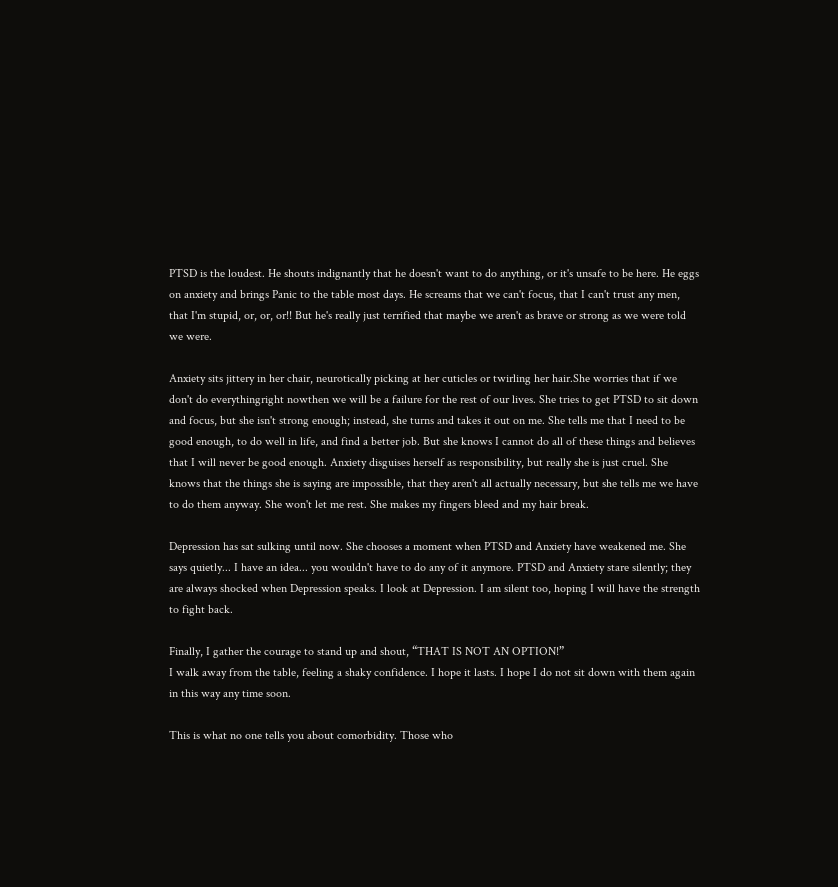PTSD is the loudest. He shouts indignantly that he doesn't want to do anything, or it's unsafe to be here. He eggs on anxiety and brings Panic to the table most days. He screams that we can't focus, that I can't trust any men, that I'm stupid, or, or, or!! But he's really just terrified that maybe we aren't as brave or strong as we were told we were.

Anxiety sits jittery in her chair, neurotically picking at her cuticles or twirling her hair.She worries that if we don't do everythingright nowthen we will be a failure for the rest of our lives. She tries to get PTSD to sit down and focus, but she isn't strong enough; instead, she turns and takes it out on me. She tells me that I need to be good enough, to do well in life, and find a better job. But she knows I cannot do all of these things and believes that I will never be good enough. Anxiety disguises herself as responsibility, but really she is just cruel. She knows that the things she is saying are impossible, that they aren't all actually necessary, but she tells me we have to do them anyway. She won't let me rest. She makes my fingers bleed and my hair break.

Depression has sat sulking until now. She chooses a moment when PTSD and Anxiety have weakened me. She says quietly... I have an idea... you wouldn't have to do any of it anymore. PTSD and Anxiety stare silently; they are always shocked when Depression speaks. I look at Depression. I am silent too, hoping I will have the strength to fight back.

Finally, I gather the courage to stand up and shout, “THAT IS NOT AN OPTION!”
I walk away from the table, feeling a shaky confidence. I hope it lasts. I hope I do not sit down with them again in this way any time soon.

This is what no one tells you about comorbidity. Those who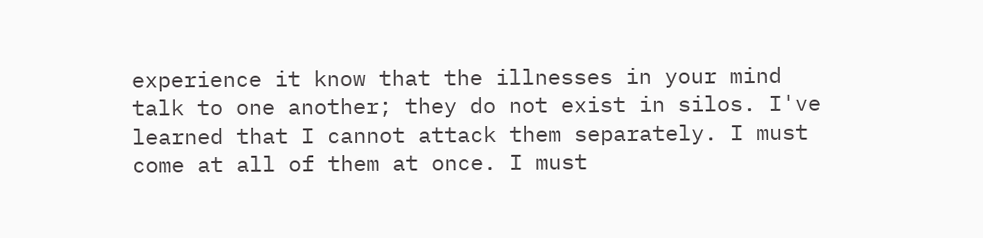experience it know that the illnesses in your mind talk to one another; they do not exist in silos. I've learned that I cannot attack them separately. I must come at all of them at once. I must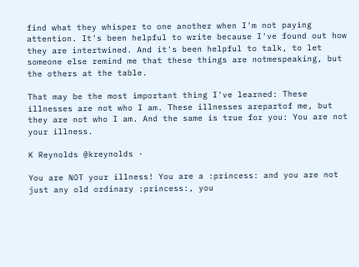find what they whisper to one another when I'm not paying attention. It's been helpful to write because I've found out how they are intertwined. And it's been helpful to talk, to let someone else remind me that these things are notmespeaking, but the others at the table.

That may be the most important thing I've learned: These illnesses are not who I am. These illnesses arepartof me, but they are not who I am. And the same is true for you: You are not your illness.

K Reynolds @kreynolds ·

You are NOT your illness! You are a :princess: and you are not just any old ordinary :princess:, you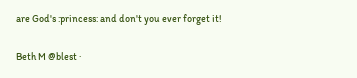are God's :princess: and don't you ever forget it!

Beth M @blest ·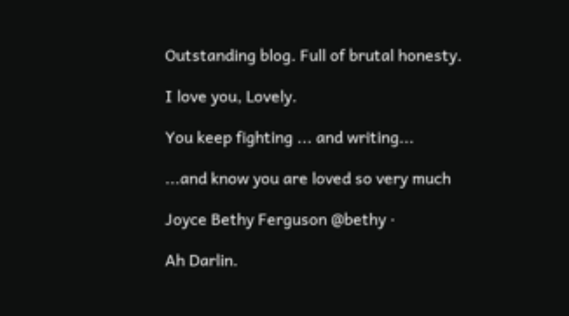Outstanding blog. Full of brutal honesty.

I love you, Lovely.

You keep fighting ... and writing...

...and know you are loved so very much

Joyce Bethy Ferguson @bethy ·

Ah Darlin.